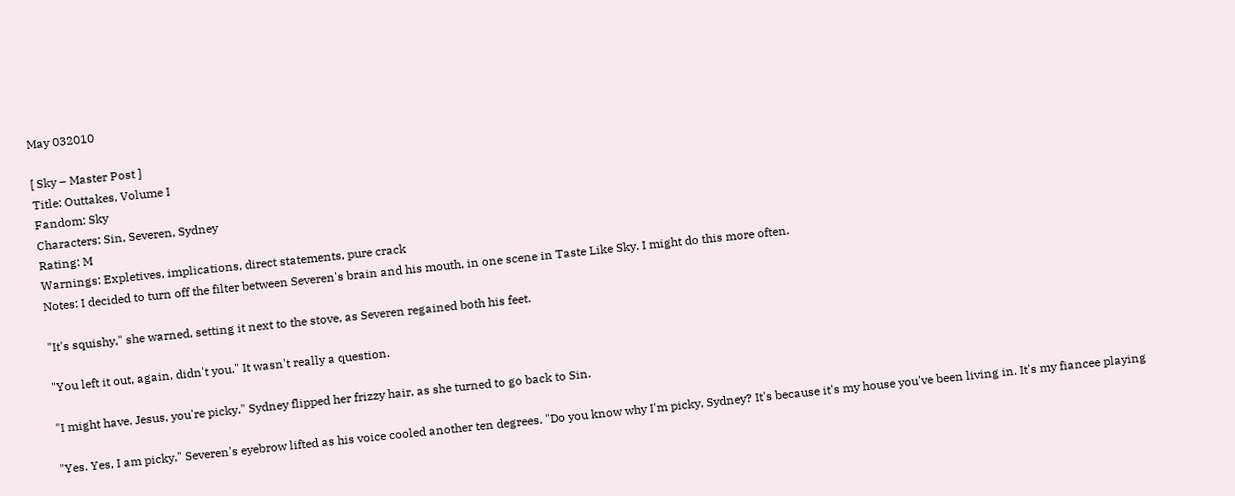May 032010

[ Sky – Master Post ]
Title: Outtakes, Volume I
Fandom: Sky
Characters: Sin, Severen, Sydney
Rating: M
Warnings: Expletives, implications, direct statements, pure crack
Notes: I decided to turn off the filter between Severen's brain and his mouth, in one scene in Taste Like Sky. I might do this more often.

"It's squishy," she warned, setting it next to the stove, as Severen regained both his feet.

"You left it out, again, didn't you." It wasn't really a question.

"I might have. Jesus, you're picky." Sydney flipped her frizzy hair, as she turned to go back to Sin.

"Yes. Yes, I am picky." Severen's eyebrow lifted as his voice cooled another ten degrees. "Do you know why I'm picky, Sydney? It's because it's my house you've been living in. It's my fiancee playing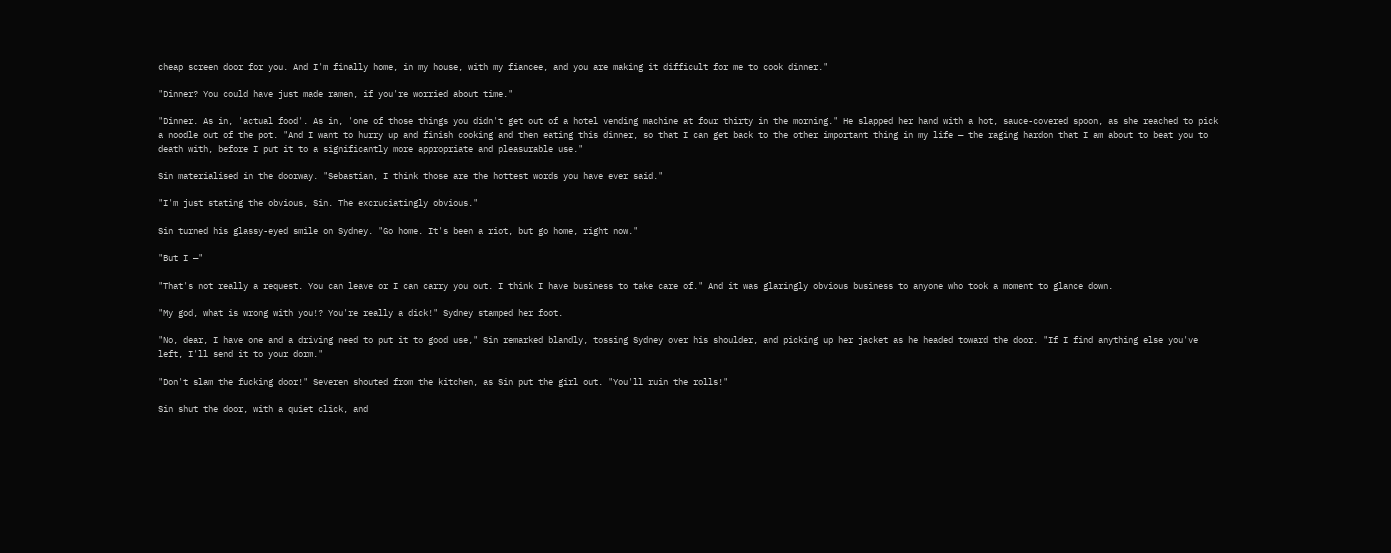cheap screen door for you. And I'm finally home, in my house, with my fiancee, and you are making it difficult for me to cook dinner."

"Dinner? You could have just made ramen, if you're worried about time."

"Dinner. As in, 'actual food'. As in, 'one of those things you didn't get out of a hotel vending machine at four thirty in the morning." He slapped her hand with a hot, sauce-covered spoon, as she reached to pick a noodle out of the pot. "And I want to hurry up and finish cooking and then eating this dinner, so that I can get back to the other important thing in my life — the raging hardon that I am about to beat you to death with, before I put it to a significantly more appropriate and pleasurable use."

Sin materialised in the doorway. "Sebastian, I think those are the hottest words you have ever said."

"I'm just stating the obvious, Sin. The excruciatingly obvious."

Sin turned his glassy-eyed smile on Sydney. "Go home. It's been a riot, but go home, right now."

"But I —"

"That's not really a request. You can leave or I can carry you out. I think I have business to take care of." And it was glaringly obvious business to anyone who took a moment to glance down.

"My god, what is wrong with you!? You're really a dick!" Sydney stamped her foot.

"No, dear, I have one and a driving need to put it to good use," Sin remarked blandly, tossing Sydney over his shoulder, and picking up her jacket as he headed toward the door. "If I find anything else you've left, I'll send it to your dorm."

"Don't slam the fucking door!" Severen shouted from the kitchen, as Sin put the girl out. "You'll ruin the rolls!"

Sin shut the door, with a quiet click, and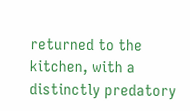returned to the kitchen, with a distinctly predatory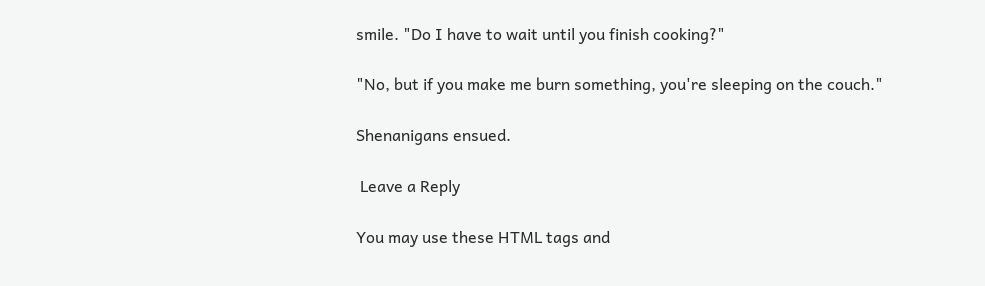smile. "Do I have to wait until you finish cooking?"

"No, but if you make me burn something, you're sleeping on the couch."

Shenanigans ensued.

 Leave a Reply

You may use these HTML tags and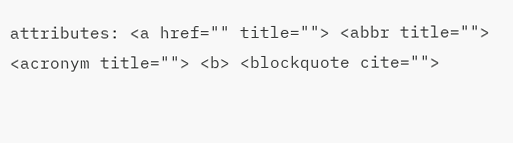attributes: <a href="" title=""> <abbr title=""> <acronym title=""> <b> <blockquote cite="">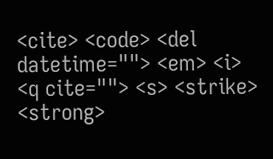<cite> <code> <del datetime=""> <em> <i> <q cite=""> <s> <strike> <strong>